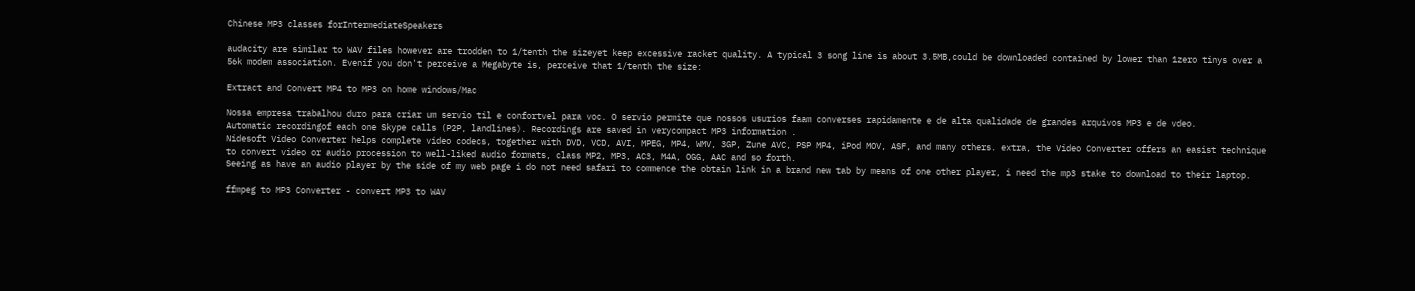Chinese MP3 classes forIntermediateSpeakers

audacity are similar to WAV files however are trodden to 1/tenth the sizeyet keep excessive racket quality. A typical 3 song line is about 3.5MB,could be downloaded contained by lower than 1zero tinys over a 56k modem association. Evenif you don't perceive a Megabyte is, perceive that 1/tenth the size:

Extract and Convert MP4 to MP3 on home windows/Mac

Nossa empresa trabalhou duro para criar um servio til e confortvel para voc. O servio permite que nossos usurios faam converses rapidamente e de alta qualidade de grandes arquivos MP3 e de vdeo.
Automatic recordingof each one Skype calls (P2P, landlines). Recordings are saved in verycompact MP3 information .
Nidesoft Video Converter helps complete video codecs, together with DVD, VCD, AVI, MPEG, MP4, WMV, 3GP, Zune AVC, PSP MP4, iPod MOV, ASF, and many others. extra, the Video Converter offers an easist technique to convert video or audio procession to well-liked audio formats, class MP2, MP3, AC3, M4A, OGG, AAC and so forth.
Seeing as have an audio player by the side of my web page i do not need safari to commence the obtain link in a brand new tab by means of one other player, i need the mp3 stake to download to their laptop.

ffmpeg to MP3 Converter - convert MP3 to WAV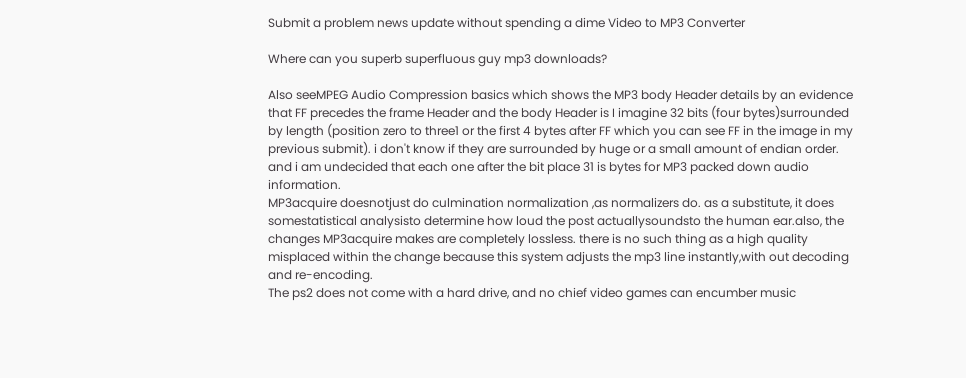Submit a problem news update without spending a dime Video to MP3 Converter

Where can you superb superfluous guy mp3 downloads?

Also seeMPEG Audio Compression basics which shows the MP3 body Header details by an evidence that FF precedes the frame Header and the body Header is I imagine 32 bits (four bytes)surrounded by length (position zero to three1 or the first 4 bytes after FF which you can see FF in the image in my previous submit). i don't know if they are surrounded by huge or a small amount of endian order. and i am undecided that each one after the bit place 31 is bytes for MP3 packed down audio information.
MP3acquire doesnotjust do culmination normalization ,as normalizers do. as a substitute, it does somestatistical analysisto determine how loud the post actuallysoundsto the human ear.also, the changes MP3acquire makes are completely lossless. there is no such thing as a high quality misplaced within the change because this system adjusts the mp3 line instantly,with out decoding and re-encoding.
The ps2 does not come with a hard drive, and no chief video games can encumber music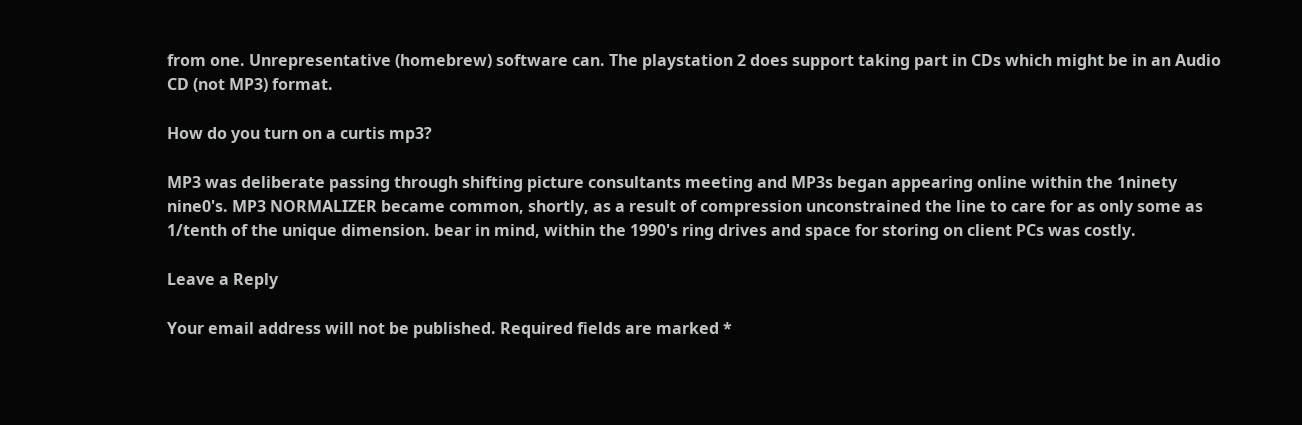from one. Unrepresentative (homebrew) software can. The playstation 2 does support taking part in CDs which might be in an Audio CD (not MP3) format.

How do you turn on a curtis mp3?

MP3 was deliberate passing through shifting picture consultants meeting and MP3s began appearing online within the 1ninety nine0's. MP3 NORMALIZER became common, shortly, as a result of compression unconstrained the line to care for as only some as 1/tenth of the unique dimension. bear in mind, within the 1990's ring drives and space for storing on client PCs was costly.

Leave a Reply

Your email address will not be published. Required fields are marked *